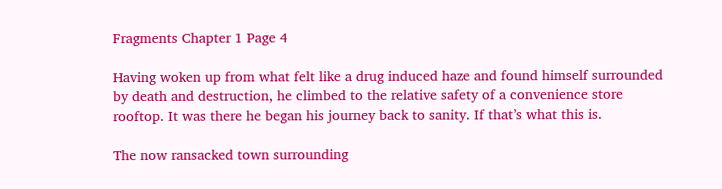Fragments Chapter 1 Page 4

Having woken up from what felt like a drug induced haze and found himself surrounded by death and destruction, he climbed to the relative safety of a convenience store rooftop. It was there he began his journey back to sanity. If that’s what this is.

The now ransacked town surrounding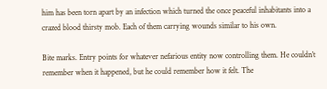him has been torn apart by an infection which turned the once peaceful inhabitants into a crazed blood thirsty mob. Each of them carrying wounds similar to his own.

Bite marks. Entry points for whatever nefarious entity now controlling them. He couldn’t remember when it happened, but he could remember how it felt. The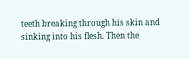teeth breaking through his skin and sinking into his flesh. Then the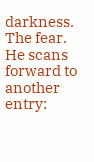darkness. The fear. He scans forward to another entry: